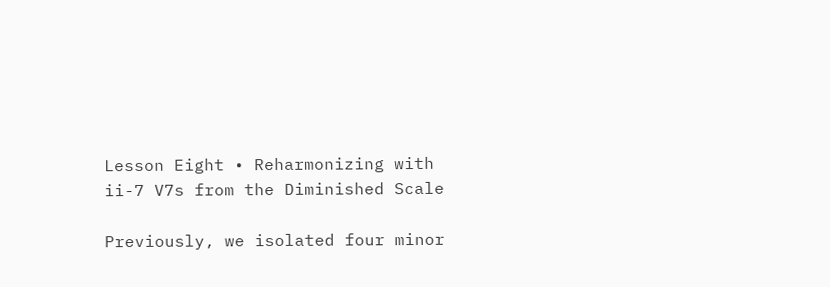Lesson Eight • Reharmonizing with ii-7 V7s from the Diminished Scale

Previously, we isolated four minor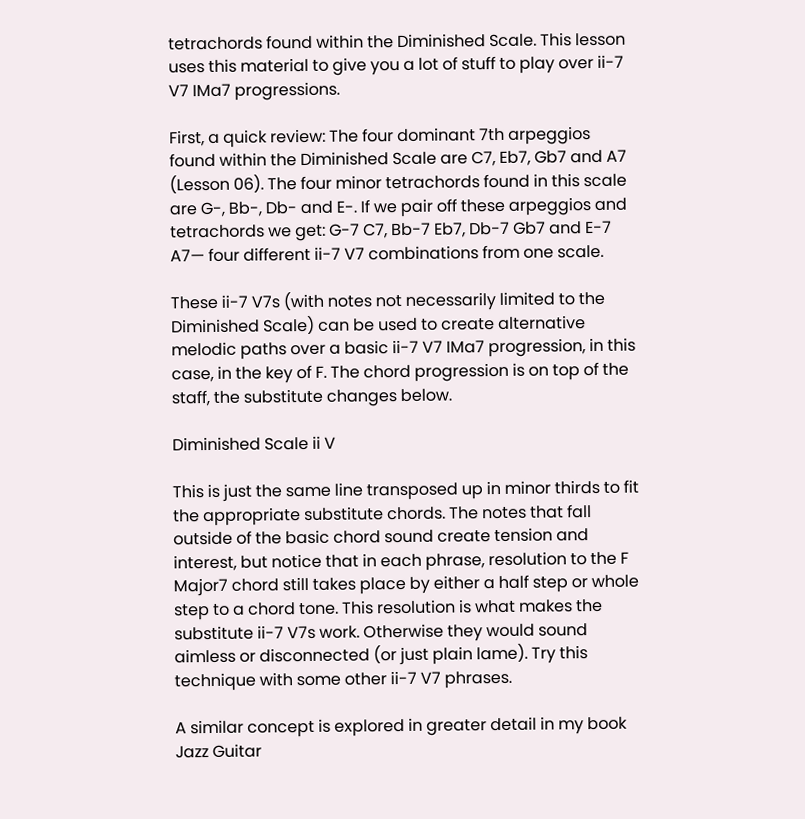tetrachords found within the Diminished Scale. This lesson uses this material to give you a lot of stuff to play over ii-7 V7 IMa7 progressions.

First, a quick review: The four dominant 7th arpeggios found within the Diminished Scale are C7, Eb7, Gb7 and A7 (Lesson 06). The four minor tetrachords found in this scale are G-, Bb-, Db- and E-. If we pair off these arpeggios and tetrachords we get: G-7 C7, Bb-7 Eb7, Db-7 Gb7 and E-7 A7— four different ii-7 V7 combinations from one scale.

These ii-7 V7s (with notes not necessarily limited to the Diminished Scale) can be used to create alternative melodic paths over a basic ii-7 V7 IMa7 progression, in this case, in the key of F. The chord progression is on top of the staff, the substitute changes below.

Diminished Scale ii V

This is just the same line transposed up in minor thirds to fit the appropriate substitute chords. The notes that fall outside of the basic chord sound create tension and interest, but notice that in each phrase, resolution to the F Major7 chord still takes place by either a half step or whole step to a chord tone. This resolution is what makes the substitute ii-7 V7s work. Otherwise they would sound aimless or disconnected (or just plain lame). Try this technique with some other ii-7 V7 phrases.

A similar concept is explored in greater detail in my book Jazz Guitar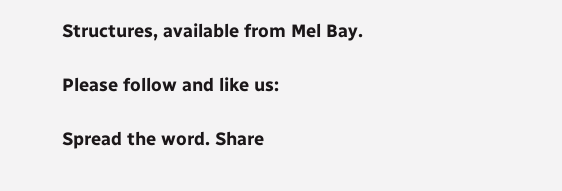Structures, available from Mel Bay.

Please follow and like us:

Spread the word. Share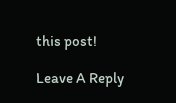this post!

Leave A Reply